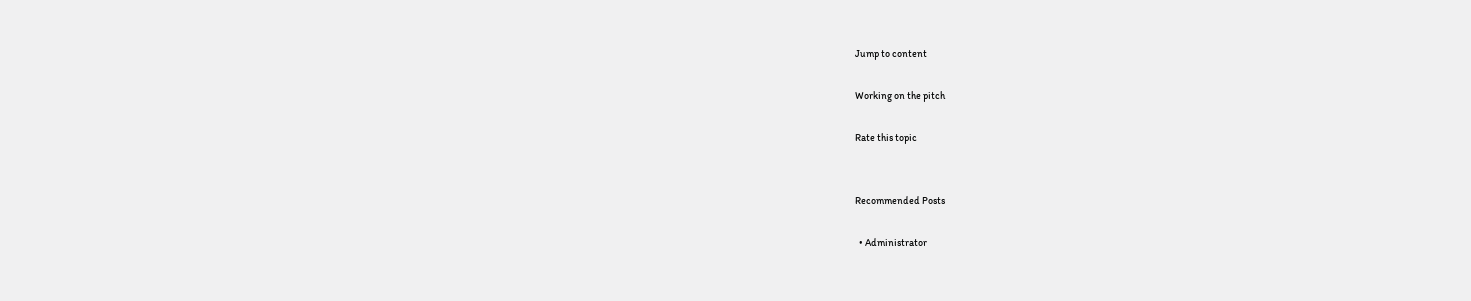Jump to content

Working on the pitch

Rate this topic


Recommended Posts

  • Administrator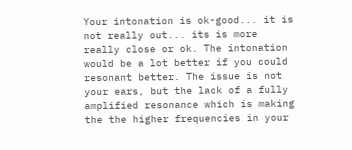Your intonation is ok-good... it is not really out... its is more really close or ok. The intonation would be a lot better if you could resonant better. The issue is not your ears, but the lack of a fully amplified resonance which is making the the higher frequencies in your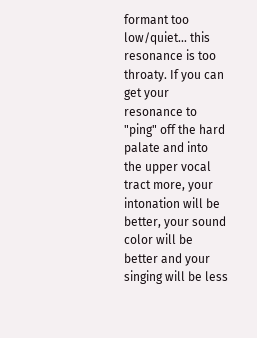formant too low/quiet... this resonance is too throaty. If you can get your resonance to "ping" off the hard palate and into the upper vocal tract more, your intonation will be better, your sound color will be better and your singing will be less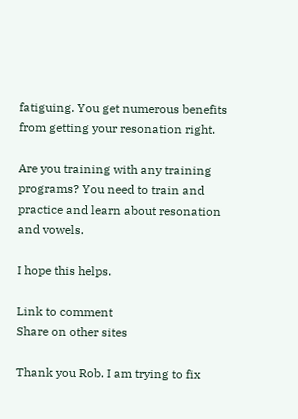fatiguing. You get numerous benefits from getting your resonation right.

Are you training with any training programs? You need to train and practice and learn about resonation and vowels.

I hope this helps.

Link to comment
Share on other sites

Thank you Rob. I am trying to fix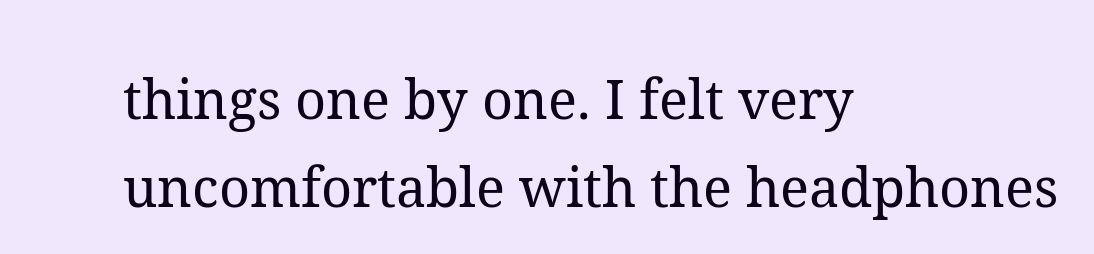things one by one. I felt very uncomfortable with the headphones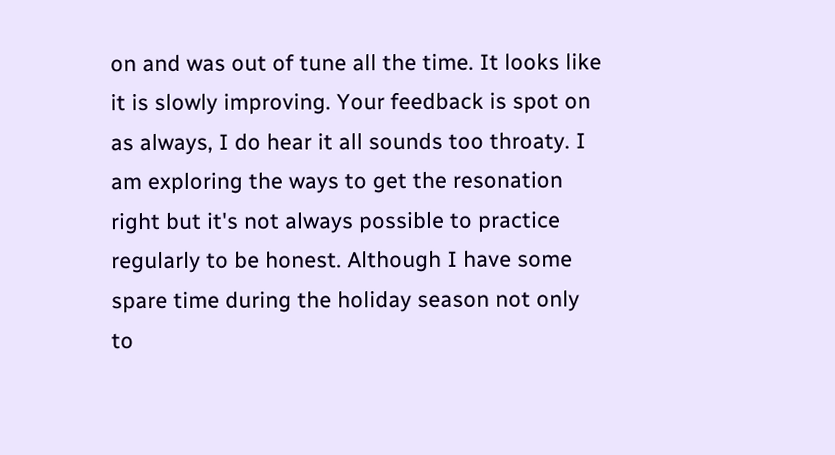on and was out of tune all the time. It looks like it is slowly improving. Your feedback is spot on as always, I do hear it all sounds too throaty. I am exploring the ways to get the resonation right but it's not always possible to practice regularly to be honest. Although I have some spare time during the holiday season not only to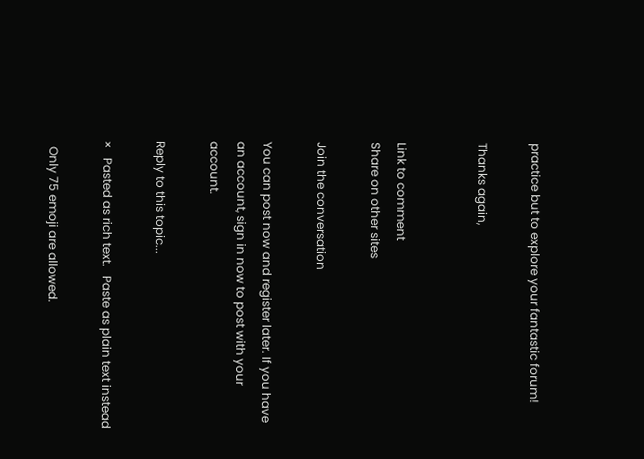practice but to explore your fantastic forum!

Thanks again,


Link to comment
Share on other sites

Join the conversation

You can post now and register later. If you have an account, sign in now to post with your account.

Reply to this topic...

×   Pasted as rich text.   Paste as plain text instead

  Only 75 emoji are allowed.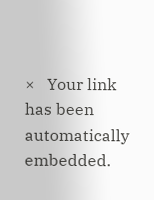×   Your link has been automatically embedded.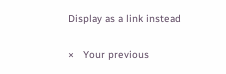Display as a link instead

×   Your previous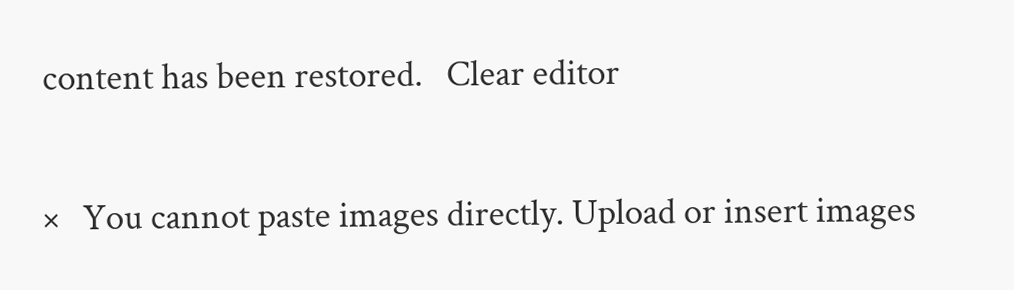content has been restored.   Clear editor

×   You cannot paste images directly. Upload or insert images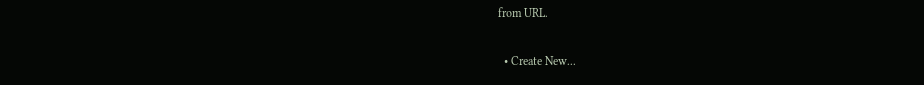from URL.

  • Create New...